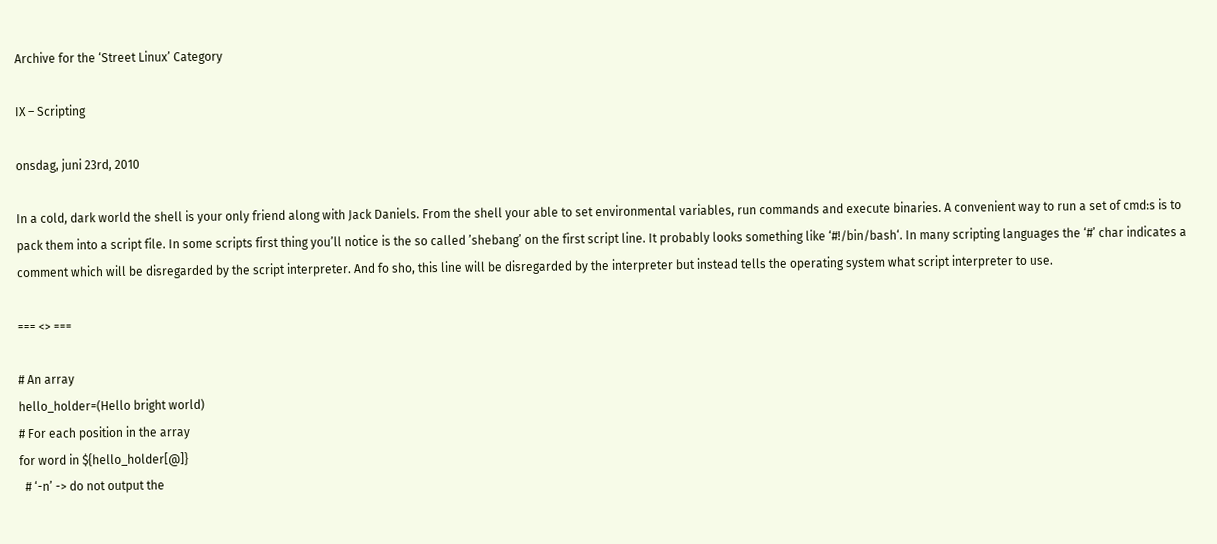Archive for the ‘Street Linux’ Category

IX – Scripting

onsdag, juni 23rd, 2010

In a cold, dark world the shell is your only friend along with Jack Daniels. From the shell your able to set environmental variables, run commands and execute binaries. A convenient way to run a set of cmd:s is to pack them into a script file. In some scripts first thing you’ll notice is the so called ’shebang’ on the first script line. It probably looks something like ‘#!/bin/bash‘. In many scripting languages the ‘#’ char indicates a comment which will be disregarded by the script interpreter. And fo sho, this line will be disregarded by the interpreter but instead tells the operating system what script interpreter to use.

=== <> ===

# An array
hello_holder=(Hello bright world)
# For each position in the array
for word in ${hello_holder[@]}
  # ‘-n’ -> do not output the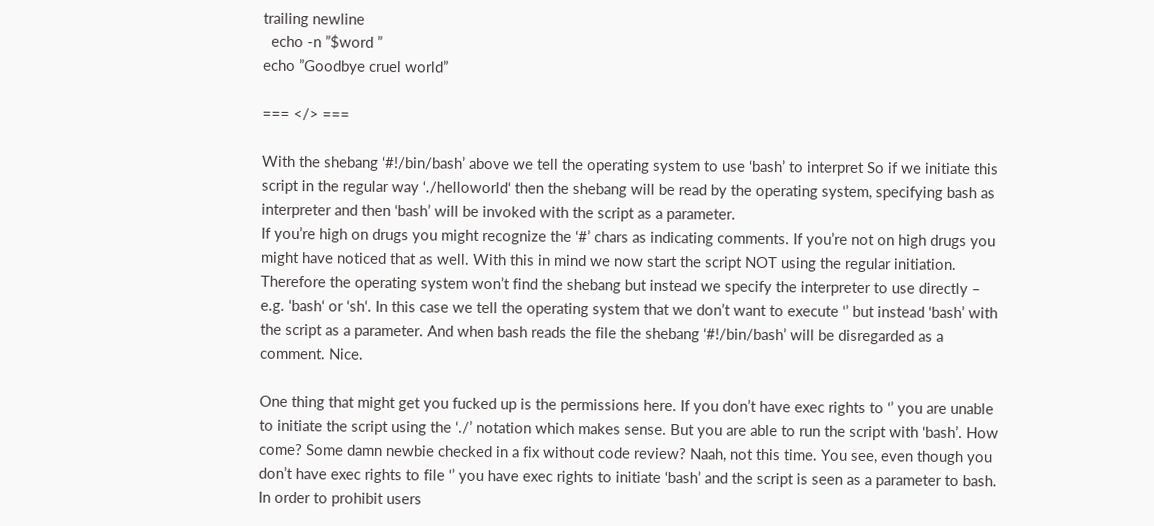trailing newline
  echo -n ”$word ”
echo ”Goodbye cruel world”

=== </> ===

With the shebang ‘#!/bin/bash’ above we tell the operating system to use ‘bash’ to interpret So if we initiate this script in the regular way ‘./helloworld‘ then the shebang will be read by the operating system, specifying bash as interpreter and then ‘bash’ will be invoked with the script as a parameter.
If you’re high on drugs you might recognize the ‘#’ chars as indicating comments. If you’re not on high drugs you might have noticed that as well. With this in mind we now start the script NOT using the regular initiation. Therefore the operating system won’t find the shebang but instead we specify the interpreter to use directly – e.g. ‘bash‘ or ‘sh‘. In this case we tell the operating system that we don’t want to execute ‘’ but instead ‘bash’ with the script as a parameter. And when bash reads the file the shebang ‘#!/bin/bash’ will be disregarded as a comment. Nice.

One thing that might get you fucked up is the permissions here. If you don’t have exec rights to ‘’ you are unable to initiate the script using the ‘./’ notation which makes sense. But you are able to run the script with ‘bash’. How come? Some damn newbie checked in a fix without code review? Naah, not this time. You see, even though you don’t have exec rights to file ‘’ you have exec rights to initiate ‘bash’ and the script is seen as a parameter to bash. In order to prohibit users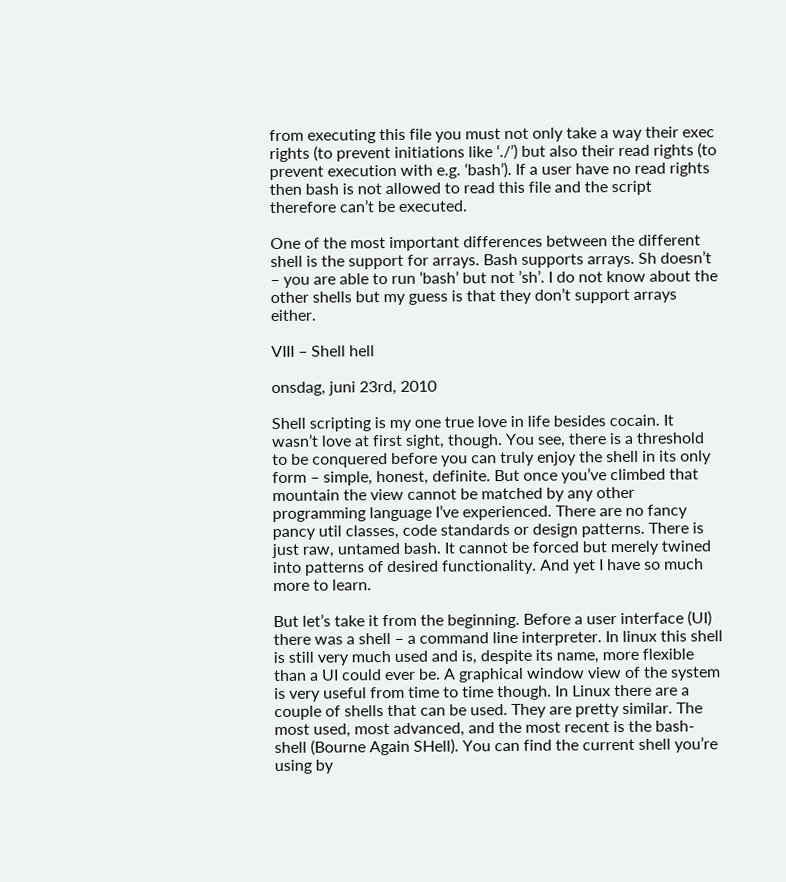from executing this file you must not only take a way their exec rights (to prevent initiations like ‘./’) but also their read rights (to prevent execution with e.g. ‘bash’). If a user have no read rights then bash is not allowed to read this file and the script therefore can’t be executed.

One of the most important differences between the different shell is the support for arrays. Bash supports arrays. Sh doesn’t – you are able to run ‘bash’ but not ’sh’. I do not know about the other shells but my guess is that they don’t support arrays either.

VIII – Shell hell

onsdag, juni 23rd, 2010

Shell scripting is my one true love in life besides cocain. It wasn’t love at first sight, though. You see, there is a threshold to be conquered before you can truly enjoy the shell in its only form – simple, honest, definite. But once you’ve climbed that mountain the view cannot be matched by any other programming language I’ve experienced. There are no fancy pancy util classes, code standards or design patterns. There is just raw, untamed bash. It cannot be forced but merely twined into patterns of desired functionality. And yet I have so much more to learn.

But let’s take it from the beginning. Before a user interface (UI) there was a shell – a command line interpreter. In linux this shell is still very much used and is, despite its name, more flexible than a UI could ever be. A graphical window view of the system is very useful from time to time though. In Linux there are a couple of shells that can be used. They are pretty similar. The most used, most advanced, and the most recent is the bash-shell (Bourne Again SHell). You can find the current shell you’re using by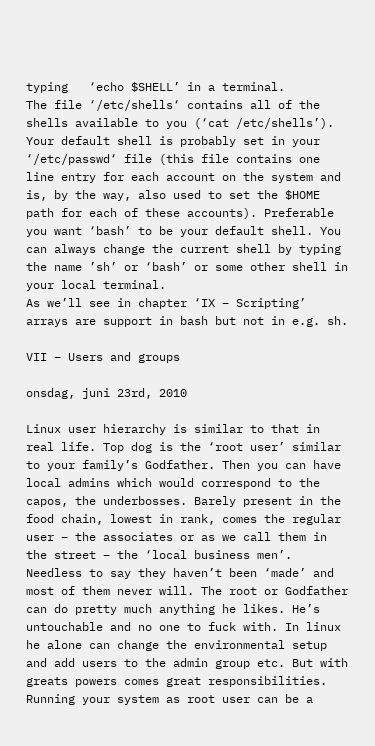typing   ‘echo $SHELL’ in a terminal.
The file ‘/etc/shells‘ contains all of the shells available to you (‘cat /etc/shells’). Your default shell is probably set in your ‘/etc/passwd‘ file (this file contains one line entry for each account on the system and is, by the way, also used to set the $HOME path for each of these accounts). Preferable you want ‘bash’ to be your default shell. You can always change the current shell by typing the name ’sh’ or ‘bash’ or some other shell in your local terminal.
As we’ll see in chapter ‘IX – Scripting’ arrays are support in bash but not in e.g. sh.

VII – Users and groups

onsdag, juni 23rd, 2010

Linux user hierarchy is similar to that in real life. Top dog is the ‘root user’ similar to your family’s Godfather. Then you can have local admins which would correspond to the capos, the underbosses. Barely present in the food chain, lowest in rank, comes the regular user – the associates or as we call them in the street – the ‘local business men’. Needless to say they haven’t been ‘made’ and most of them never will. The root or Godfather can do pretty much anything he likes. He’s untouchable and no one to fuck with. In linux he alone can change the environmental setup and add users to the admin group etc. But with greats powers comes great responsibilities. Running your system as root user can be a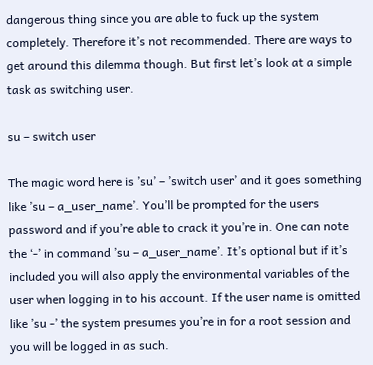dangerous thing since you are able to fuck up the system completely. Therefore it’s not recommended. There are ways to get around this dilemma though. But first let’s look at a simple task as switching user.

su – switch user

The magic word here is ’su’ – ’switch user’ and it goes something like ’su – a_user_name’. You’ll be prompted for the users password and if you’re able to crack it you’re in. One can note the ‘-’ in command ’su – a_user_name’. It’s optional but if it’s included you will also apply the environmental variables of the user when logging in to his account. If the user name is omitted like ’su -’ the system presumes you’re in for a root session and you will be logged in as such.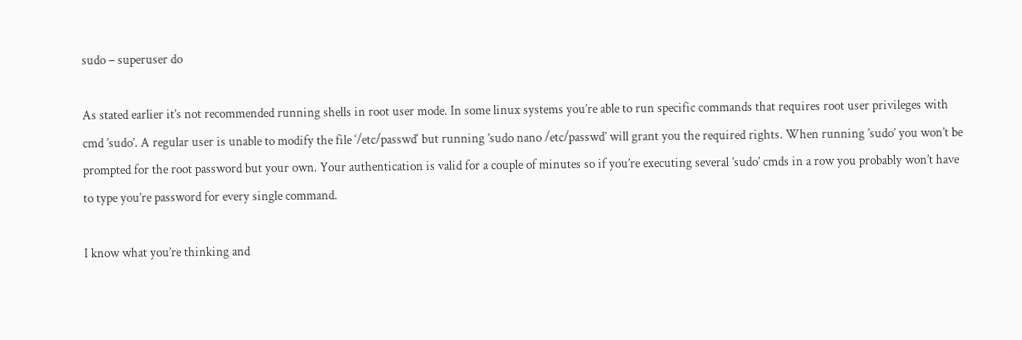sudo – superuser do

As stated earlier it’s not recommended running shells in root user mode. In some linux systems you’re able to run specific commands that requires root user privileges with cmd ’sudo’. A regular user is unable to modify the file ‘/etc/passwd‘ but running ’sudo nano /etc/passwd’ will grant you the required rights. When running ’sudo’ you won’t be prompted for the root password but your own. Your authentication is valid for a couple of minutes so if you’re executing several ’sudo’ cmds in a row you probably won’t have to type you’re password for every single command.

I know what you’re thinking and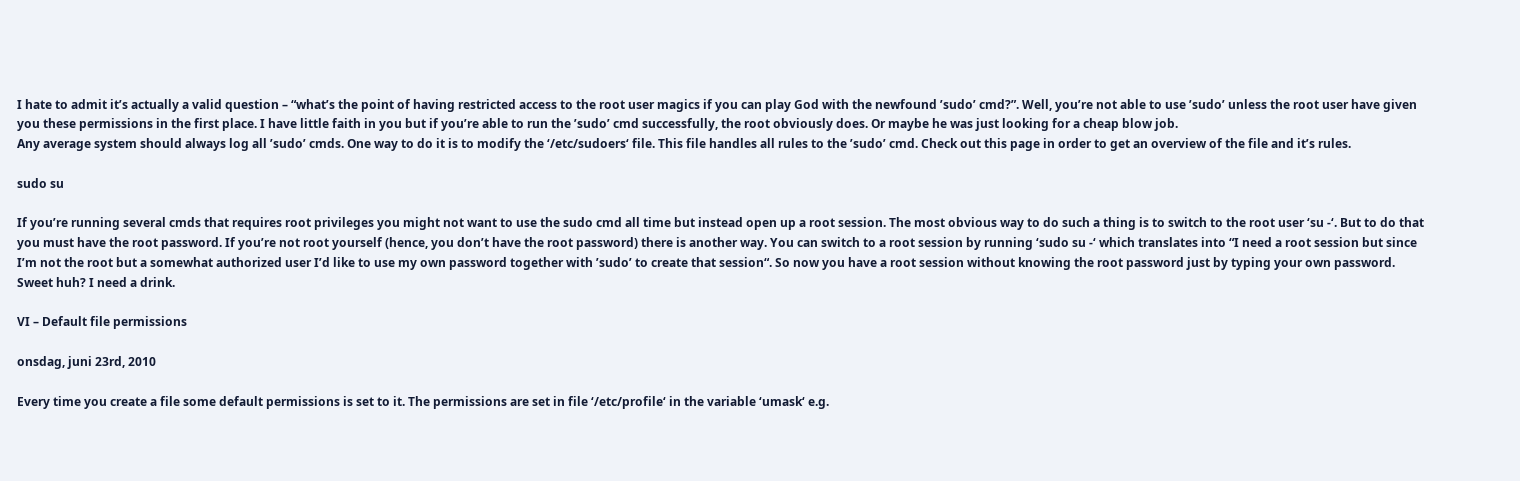I hate to admit it’s actually a valid question – “what’s the point of having restricted access to the root user magics if you can play God with the newfound ’sudo’ cmd?”. Well, you’re not able to use ’sudo’ unless the root user have given you these permissions in the first place. I have little faith in you but if you’re able to run the ’sudo’ cmd successfully, the root obviously does. Or maybe he was just looking for a cheap blow job.
Any average system should always log all ’sudo’ cmds. One way to do it is to modify the ‘/etc/sudoers‘ file. This file handles all rules to the ’sudo’ cmd. Check out this page in order to get an overview of the file and it’s rules.

sudo su

If you’re running several cmds that requires root privileges you might not want to use the sudo cmd all time but instead open up a root session. The most obvious way to do such a thing is to switch to the root user ‘su -‘. But to do that you must have the root password. If you’re not root yourself (hence, you don’t have the root password) there is another way. You can switch to a root session by running ‘sudo su -‘ which translates into “I need a root session but since I’m not the root but a somewhat authorized user I’d like to use my own password together with ’sudo’ to create that session“. So now you have a root session without knowing the root password just by typing your own password. Sweet huh? I need a drink.

VI – Default file permissions

onsdag, juni 23rd, 2010

Every time you create a file some default permissions is set to it. The permissions are set in file ‘/etc/profile‘ in the variable ‘umask‘ e.g.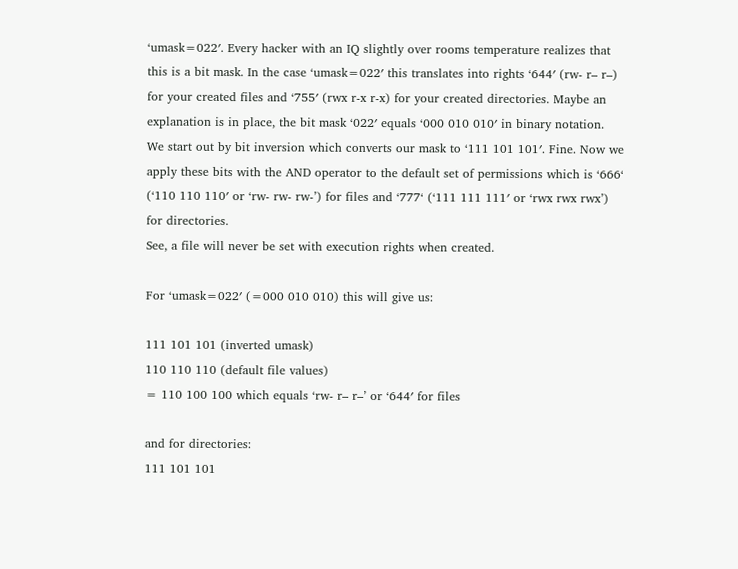‘umask=022′. Every hacker with an IQ slightly over rooms temperature realizes that this is a bit mask. In the case ‘umask=022′ this translates into rights ‘644′ (rw- r– r–) for your created files and ‘755′ (rwx r-x r-x) for your created directories. Maybe an explanation is in place, the bit mask ‘022′ equals ‘000 010 010′ in binary notation. We start out by bit inversion which converts our mask to ‘111 101 101′. Fine. Now we apply these bits with the AND operator to the default set of permissions which is ‘666‘ (‘110 110 110′ or ‘rw- rw- rw-’) for files and ‘777‘ (‘111 111 111′ or ‘rwx rwx rwx’) for directories.
See, a file will never be set with execution rights when created.

For ‘umask=022′ (=000 010 010) this will give us:

111 101 101 (inverted umask)
110 110 110 (default file values)
= 110 100 100 which equals ‘rw- r– r–’ or ‘644′ for files

and for directories:
111 101 101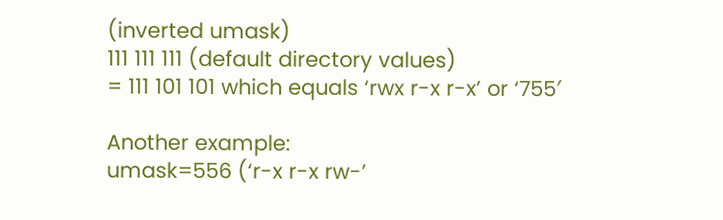(inverted umask)
111 111 111 (default directory values)
= 111 101 101 which equals ‘rwx r-x r-x’ or ‘755′

Another example:
umask=556 (‘r-x r-x rw-’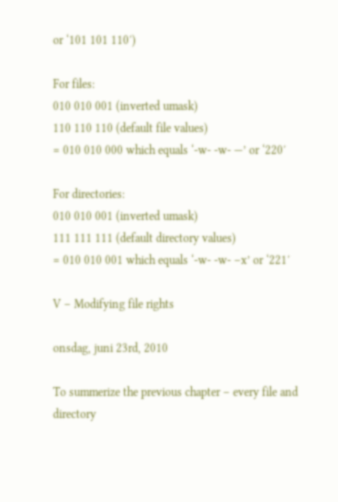or ‘101 101 110′)

For files:
010 010 001 (inverted umask)
110 110 110 (default file values)
= 010 010 000 which equals ‘-w- -w- —’ or ‘220′

For directories:
010 010 001 (inverted umask)
111 111 111 (default directory values)
= 010 010 001 which equals ‘-w- -w- –x’ or ‘221′

V – Modifying file rights

onsdag, juni 23rd, 2010

To summerize the previous chapter – every file and directory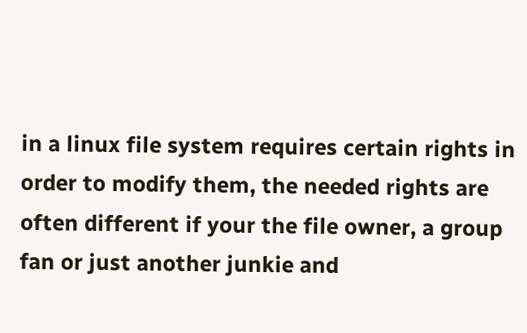in a linux file system requires certain rights in order to modify them, the needed rights are often different if your the file owner, a group fan or just another junkie and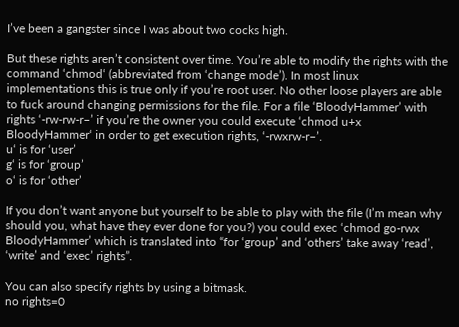I’ve been a gangster since I was about two cocks high.

But these rights aren’t consistent over time. You’re able to modify the rights with the command ‘chmod‘ (abbreviated from ‘change mode’). In most linux implementations this is true only if you’re root user. No other loose players are able to fuck around changing permissions for the file. For a file ‘BloodyHammer’ with rights ‘-rw-rw-r–’ if you’re the owner you could execute ‘chmod u+x BloodyHammer‘ in order to get execution rights, ‘-rwxrw-r–’.
u‘ is for ‘user’
g‘ is for ‘group’
o‘ is for ‘other’

If you don’t want anyone but yourself to be able to play with the file (I’m mean why should you, what have they ever done for you?) you could exec ‘chmod go-rwx BloodyHammer’ which is translated into “for ‘group’ and ‘others’ take away ‘read’, ‘write’ and ‘exec’ rights”.

You can also specify rights by using a bitmask.
no rights=0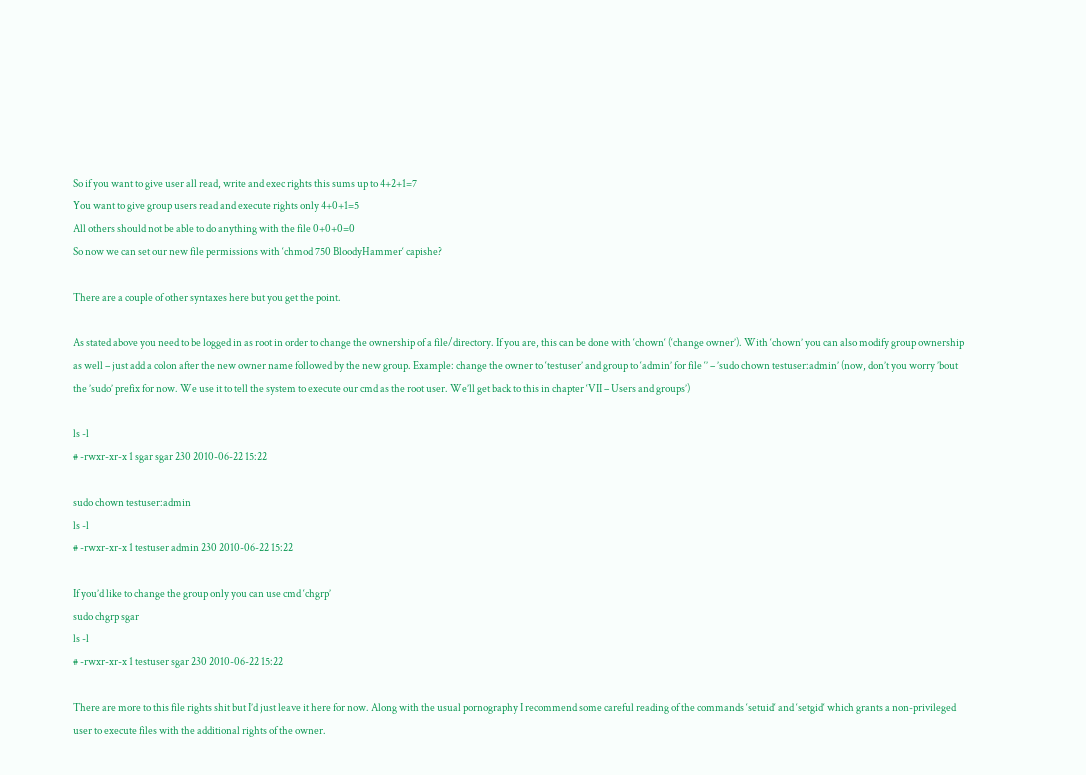So if you want to give user all read, write and exec rights this sums up to 4+2+1=7
You want to give group users read and execute rights only 4+0+1=5
All others should not be able to do anything with the file 0+0+0=0
So now we can set our new file permissions with ‘chmod 750 BloodyHammer‘ capishe?

There are a couple of other syntaxes here but you get the point.

As stated above you need to be logged in as root in order to change the ownership of a file/directory. If you are, this can be done with ‘chown‘ (‘change owner’). With ‘chown’ you can also modify group ownership as well – just add a colon after the new owner name followed by the new group. Example: change the owner to ‘testuser’ and group to ‘admin’ for file ‘’ – ’sudo chown testuser:admin’ (now, don’t you worry ’bout the ’sudo’ prefix for now. We use it to tell the system to execute our cmd as the root user. We’ll get back to this in chapter ‘VII – Users and groups’)

ls -l
# -rwxr-xr-x 1 sgar sgar 230 2010-06-22 15:22

sudo chown testuser:admin
ls -l
# -rwxr-xr-x 1 testuser admin 230 2010-06-22 15:22

If you’d like to change the group only you can use cmd ‘chgrp’
sudo chgrp sgar
ls -l
# -rwxr-xr-x 1 testuser sgar 230 2010-06-22 15:22

There are more to this file rights shit but I’d just leave it here for now. Along with the usual pornography I recommend some careful reading of the commands ‘setuid‘ and ‘setgid‘ which grants a non-privileged user to execute files with the additional rights of the owner.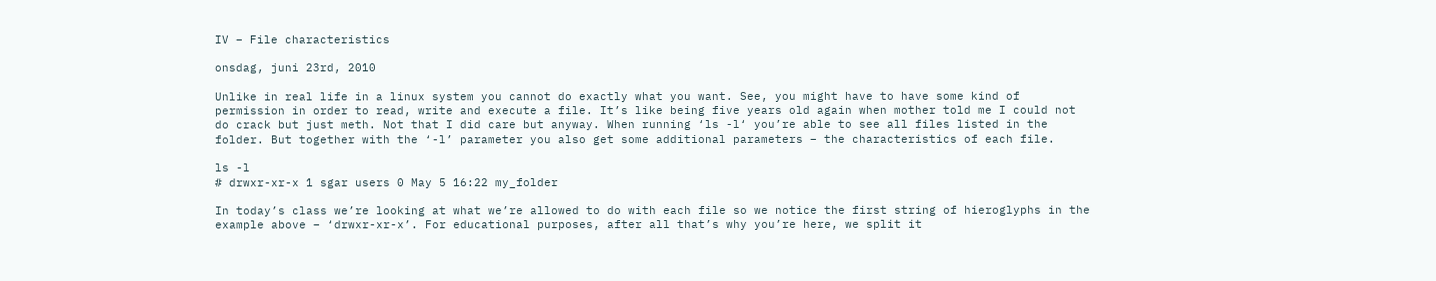IV – File characteristics

onsdag, juni 23rd, 2010

Unlike in real life in a linux system you cannot do exactly what you want. See, you might have to have some kind of permission in order to read, write and execute a file. It’s like being five years old again when mother told me I could not do crack but just meth. Not that I did care but anyway. When running ‘ls -l‘ you’re able to see all files listed in the folder. But together with the ‘-l’ parameter you also get some additional parameters – the characteristics of each file.

ls -l
# drwxr-xr-x 1 sgar users 0 May 5 16:22 my_folder

In today’s class we’re looking at what we’re allowed to do with each file so we notice the first string of hieroglyphs in the example above – ‘drwxr-xr-x’. For educational purposes, after all that’s why you’re here, we split it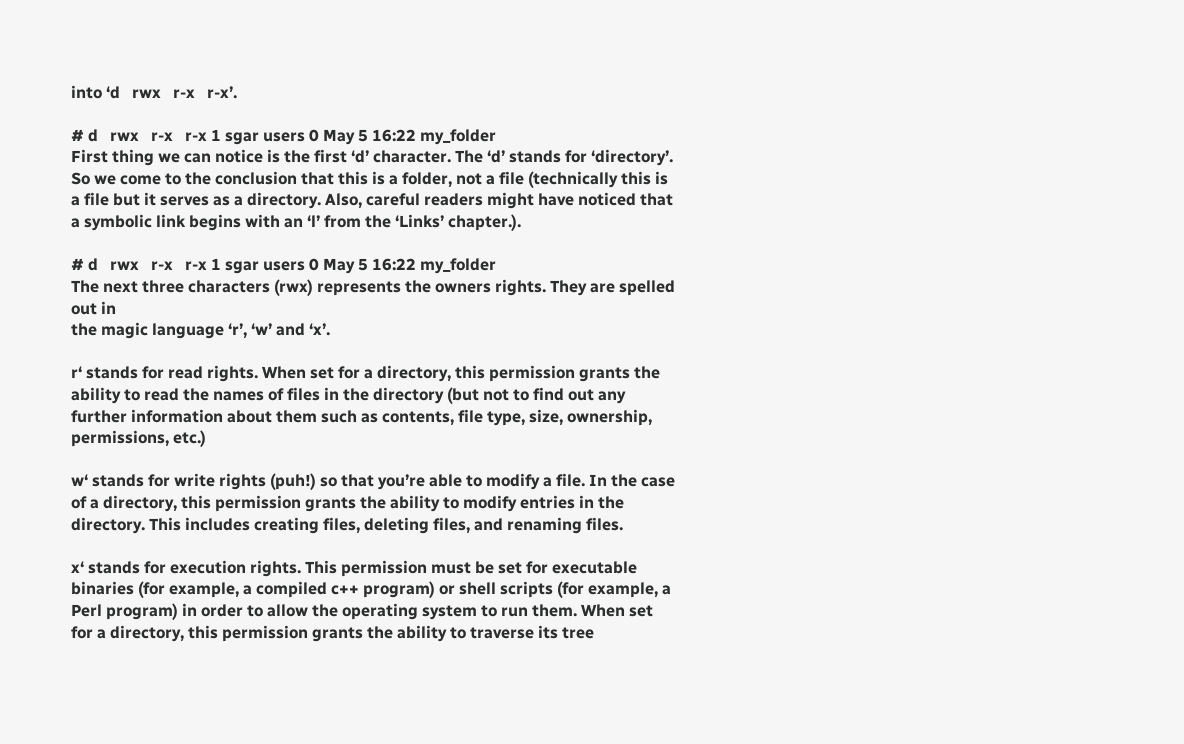into ‘d   rwx   r-x   r-x’.

# d   rwx   r-x   r-x 1 sgar users 0 May 5 16:22 my_folder
First thing we can notice is the first ‘d’ character. The ‘d’ stands for ‘directory’. So we come to the conclusion that this is a folder, not a file (technically this is a file but it serves as a directory. Also, careful readers might have noticed that a symbolic link begins with an ‘l’ from the ‘Links’ chapter.).

# d   rwx   r-x   r-x 1 sgar users 0 May 5 16:22 my_folder
The next three characters (rwx) represents the owners rights. They are spelled out in
the magic language ‘r’, ‘w’ and ‘x’.

r‘ stands for read rights. When set for a directory, this permission grants the ability to read the names of files in the directory (but not to find out any further information about them such as contents, file type, size, ownership, permissions, etc.)

w‘ stands for write rights (puh!) so that you’re able to modify a file. In the case of a directory, this permission grants the ability to modify entries in the directory. This includes creating files, deleting files, and renaming files.

x‘ stands for execution rights. This permission must be set for executable binaries (for example, a compiled c++ program) or shell scripts (for example, a Perl program) in order to allow the operating system to run them. When set for a directory, this permission grants the ability to traverse its tree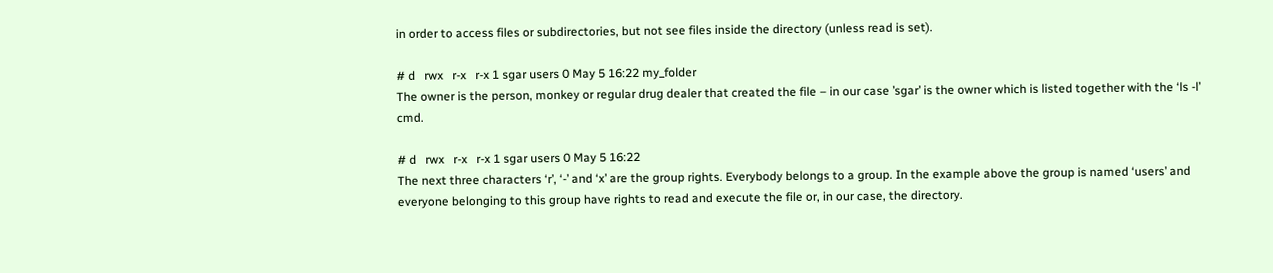in order to access files or subdirectories, but not see files inside the directory (unless read is set).

# d   rwx   r-x   r-x 1 sgar users 0 May 5 16:22 my_folder
The owner is the person, monkey or regular drug dealer that created the file – in our case ’sgar’ is the owner which is listed together with the ‘ls -l’ cmd.

# d   rwx   r-x   r-x 1 sgar users 0 May 5 16:22
The next three characters ‘r’, ‘-’ and ‘x’ are the group rights. Everybody belongs to a group. In the example above the group is named ‘users’ and everyone belonging to this group have rights to read and execute the file or, in our case, the directory.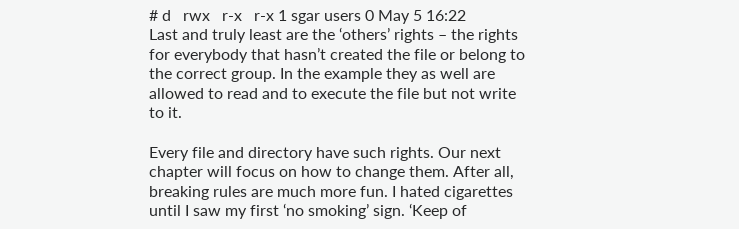# d   rwx   r-x   r-x 1 sgar users 0 May 5 16:22
Last and truly least are the ‘others’ rights – the rights for everybody that hasn’t created the file or belong to the correct group. In the example they as well are allowed to read and to execute the file but not write to it.

Every file and directory have such rights. Our next chapter will focus on how to change them. After all, breaking rules are much more fun. I hated cigarettes until I saw my first ‘no smoking’ sign. ‘Keep of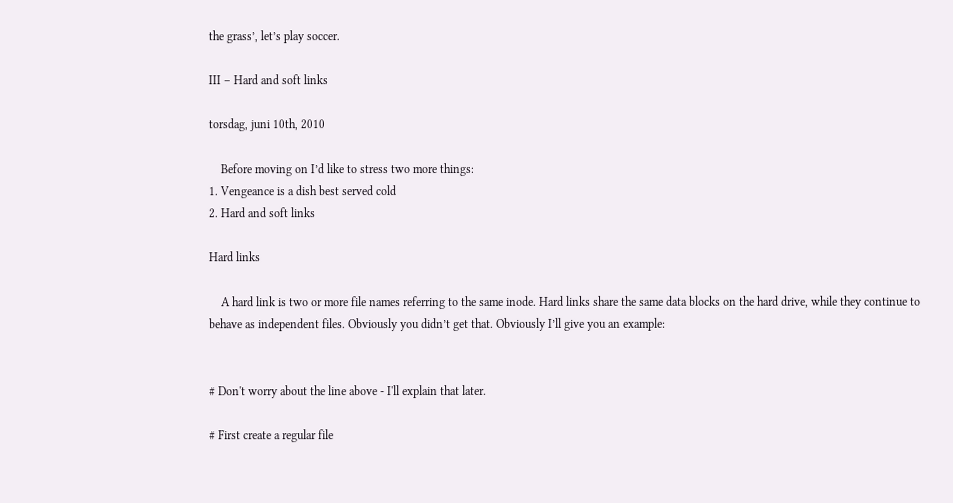the grass’, let’s play soccer.

III – Hard and soft links

torsdag, juni 10th, 2010

    Before moving on I’d like to stress two more things:
1. Vengeance is a dish best served cold
2. Hard and soft links

Hard links

    A hard link is two or more file names referring to the same inode. Hard links share the same data blocks on the hard drive, while they continue to behave as independent files. Obviously you didn’t get that. Obviously I’ll give you an example:


# Don't worry about the line above - I'll explain that later.

# First create a regular file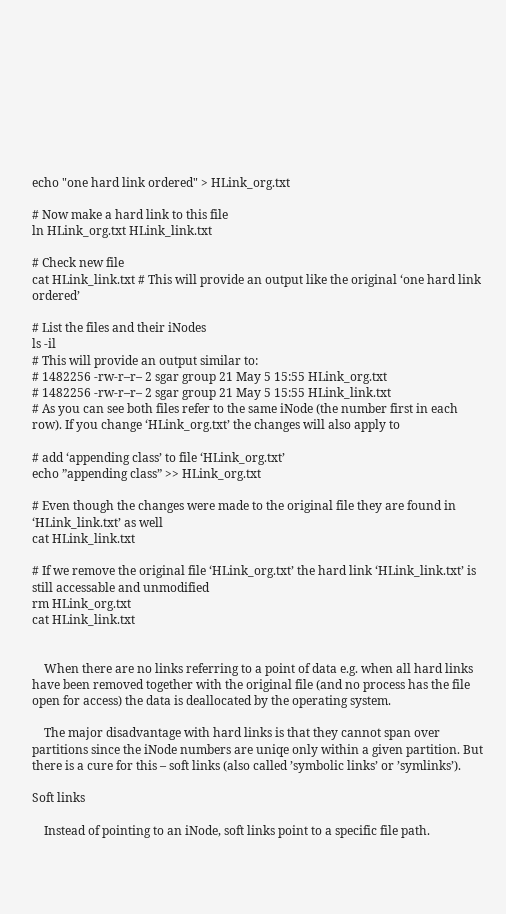echo "one hard link ordered" > HLink_org.txt

# Now make a hard link to this file
ln HLink_org.txt HLink_link.txt

# Check new file
cat HLink_link.txt # This will provide an output like the original ‘one hard link ordered’

# List the files and their iNodes
ls -il
# This will provide an output similar to:
# 1482256 -rw-r–r– 2 sgar group 21 May 5 15:55 HLink_org.txt
# 1482256 -rw-r–r– 2 sgar group 21 May 5 15:55 HLink_link.txt
# As you can see both files refer to the same iNode (the number first in each row). If you change ‘HLink_org.txt’ the changes will also apply to

# add ‘appending class’ to file ‘HLink_org.txt’
echo ”appending class” >> HLink_org.txt

# Even though the changes were made to the original file they are found in ‘HLink_link.txt’ as well
cat HLink_link.txt

# If we remove the original file ‘HLink_org.txt’ the hard link ‘HLink_link.txt’ is still accessable and unmodified
rm HLink_org.txt
cat HLink_link.txt


    When there are no links referring to a point of data e.g. when all hard links have been removed together with the original file (and no process has the file open for access) the data is deallocated by the operating system.

    The major disadvantage with hard links is that they cannot span over partitions since the iNode numbers are uniqe only within a given partition. But there is a cure for this – soft links (also called ’symbolic links’ or ’symlinks’).

Soft links

    Instead of pointing to an iNode, soft links point to a specific file path.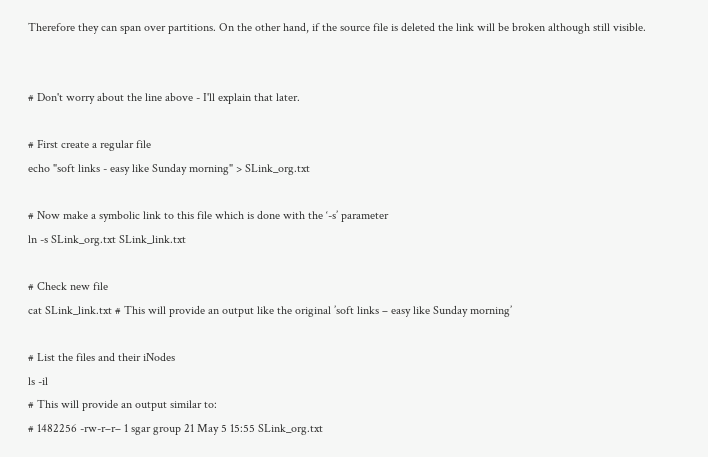Therefore they can span over partitions. On the other hand, if the source file is deleted the link will be broken although still visible.


# Don't worry about the line above - I'll explain that later.

# First create a regular file
echo "soft links - easy like Sunday morning" > SLink_org.txt

# Now make a symbolic link to this file which is done with the ‘-s’ parameter
ln -s SLink_org.txt SLink_link.txt

# Check new file
cat SLink_link.txt # This will provide an output like the original ’soft links – easy like Sunday morning’

# List the files and their iNodes
ls -il
# This will provide an output similar to:
# 1482256 -rw-r–r– 1 sgar group 21 May 5 15:55 SLink_org.txt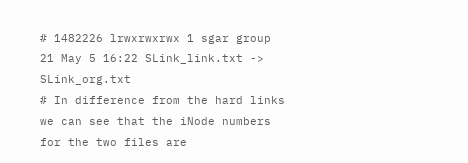# 1482226 lrwxrwxrwx 1 sgar group 21 May 5 16:22 SLink_link.txt -> SLink_org.txt
# In difference from the hard links we can see that the iNode numbers for the two files are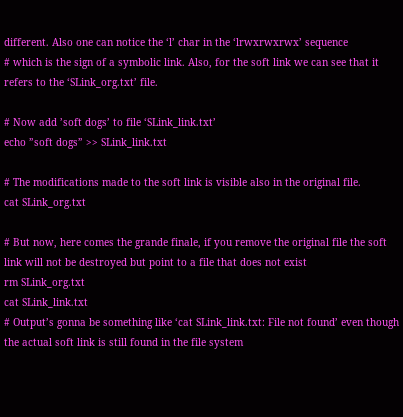different. Also one can notice the ‘l’ char in the ‘lrwxrwxrwx’ sequence
# which is the sign of a symbolic link. Also, for the soft link we can see that it refers to the ‘SLink_org.txt’ file.

# Now add ’soft dogs’ to file ‘SLink_link.txt’
echo ”soft dogs” >> SLink_link.txt

# The modifications made to the soft link is visible also in the original file.
cat SLink_org.txt

# But now, here comes the grande finale, if you remove the original file the soft link will not be destroyed but point to a file that does not exist
rm SLink_org.txt
cat SLink_link.txt
# Output’s gonna be something like ‘cat SLink_link.txt: File not found’ even though the actual soft link is still found in the file system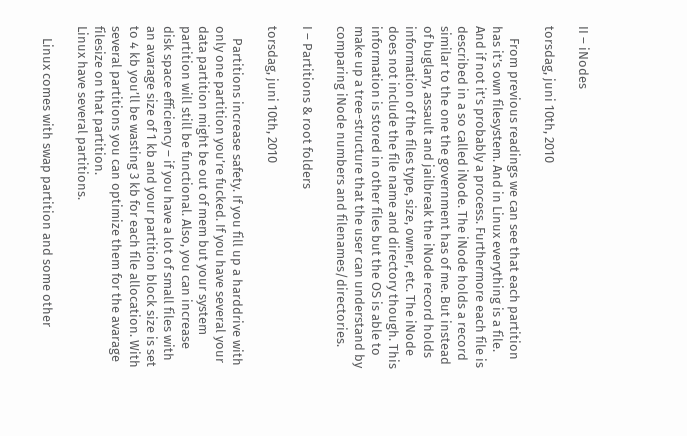II – iNodes

torsdag, juni 10th, 2010

    From previous readings we can see that each partition has it’s own filesystem. And in Linux everything is a file. And if not it’s probably a process. Furthermore each file is described in a so called iNode. The iNode holds a record similar to the one the government has of me. But instead of buglary, assault and jailbreak the iNode record holds information of the files type, size, owner, etc. The iNode does not include the file name and directory though. This information is stored in other files but the OS is able to make up a tree-structure that the user can understand by comparing iNode numbers and filenames/directories.

I – Partitions & root folders

torsdag, juni 10th, 2010

    Partitions increase safety. If you fill up a harddrive with only one partition you’re fucked. If you have several your data partition might be out of mem but your system partition will still be functional. Also, you can increase disk space efficiency – if you have a lot of small files with an avarage size of 1 kb and your partition block size is set to 4 kb you’ll be wasting 3 kb for each file allocation. With several partitions you can optimize them for the avarage filesize on that partition.
Linux have several partitions.

    Linux comes with swap partition and some other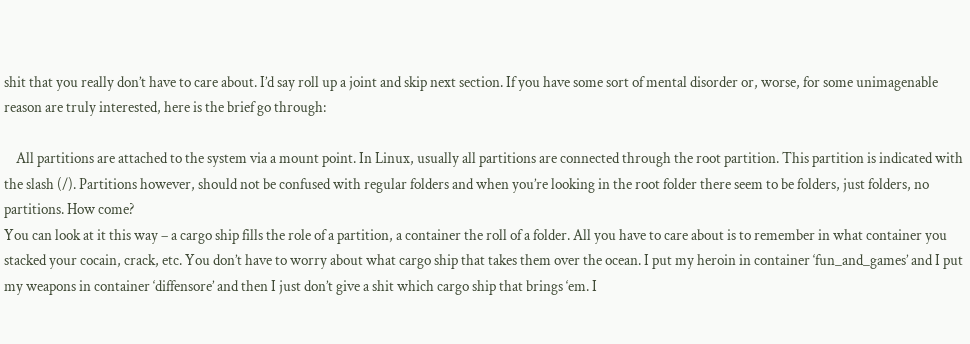shit that you really don’t have to care about. I’d say roll up a joint and skip next section. If you have some sort of mental disorder or, worse, for some unimagenable reason are truly interested, here is the brief go through:

    All partitions are attached to the system via a mount point. In Linux, usually all partitions are connected through the root partition. This partition is indicated with the slash (/). Partitions however, should not be confused with regular folders and when you’re looking in the root folder there seem to be folders, just folders, no partitions. How come?
You can look at it this way – a cargo ship fills the role of a partition, a container the roll of a folder. All you have to care about is to remember in what container you stacked your cocain, crack, etc. You don’t have to worry about what cargo ship that takes them over the ocean. I put my heroin in container ‘fun_and_games’ and I put my weapons in container ‘diffensore’ and then I just don’t give a shit which cargo ship that brings ‘em. I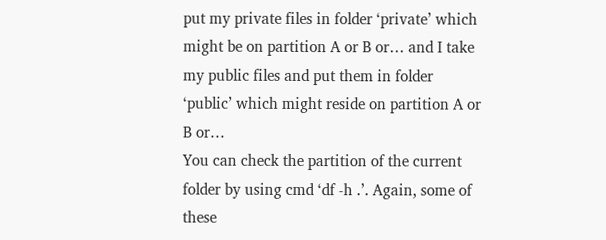put my private files in folder ‘private’ which might be on partition A or B or… and I take my public files and put them in folder ‘public’ which might reside on partition A or B or…
You can check the partition of the current folder by using cmd ‘df -h .’. Again, some of these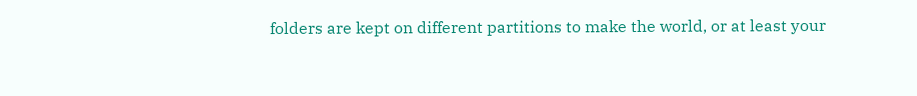folders are kept on different partitions to make the world, or at least your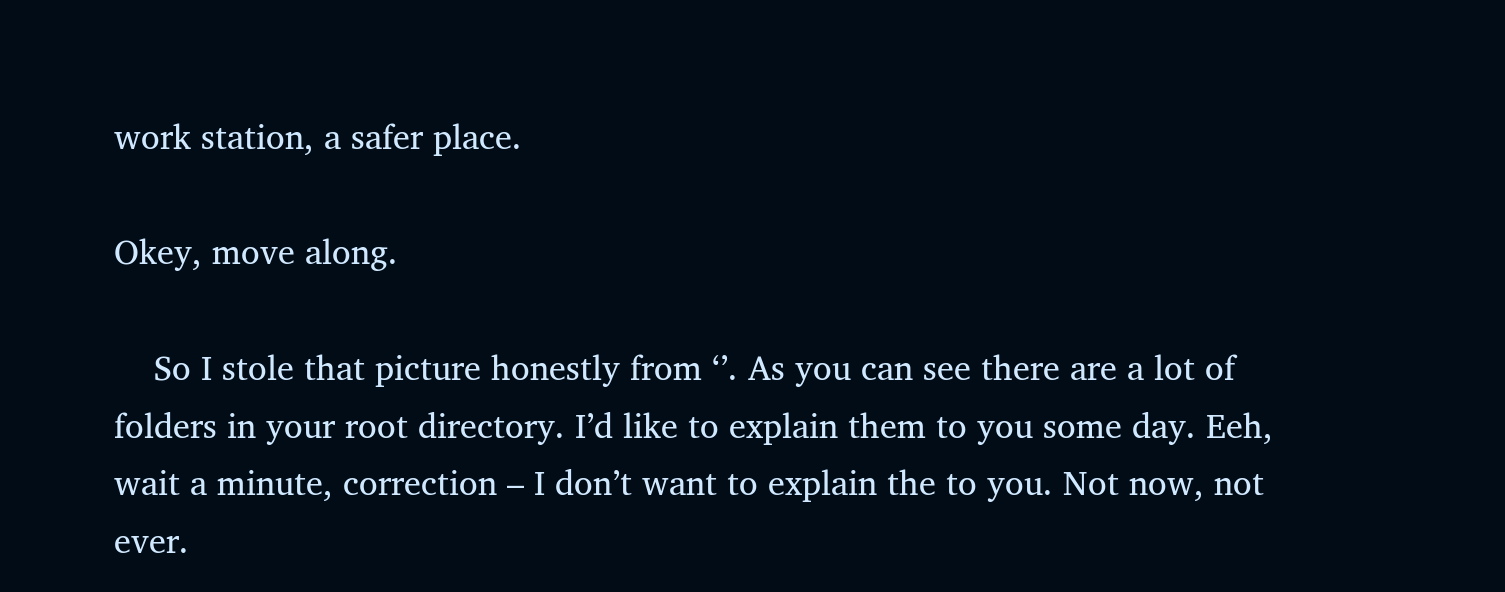work station, a safer place.

Okey, move along.

    So I stole that picture honestly from ‘’. As you can see there are a lot of folders in your root directory. I’d like to explain them to you some day. Eeh, wait a minute, correction – I don’t want to explain the to you. Not now, not ever.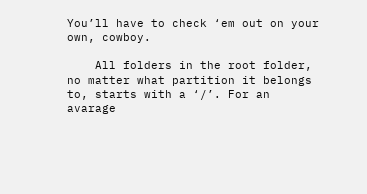You’ll have to check ‘em out on your own, cowboy.

    All folders in the root folder, no matter what partition it belongs to, starts with a ‘/’. For an avarage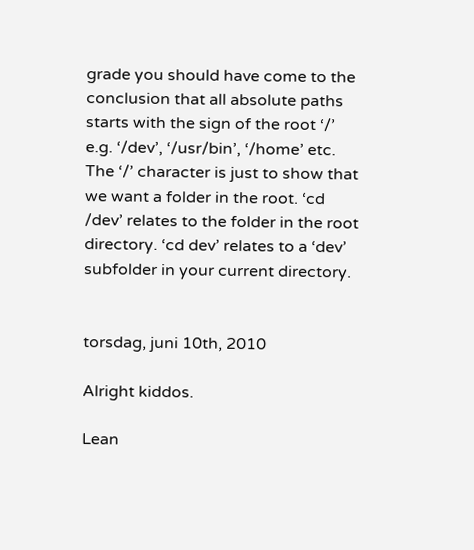grade you should have come to the conclusion that all absolute paths starts with the sign of the root ‘/’ e.g. ‘/dev’, ‘/usr/bin’, ‘/home’ etc. The ‘/’ character is just to show that we want a folder in the root. ‘cd /dev’ relates to the folder in the root directory. ‘cd dev’ relates to a ‘dev’ subfolder in your current directory.


torsdag, juni 10th, 2010

Alright kiddos.

Lean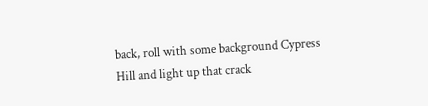back, roll with some background Cypress Hill and light up that crack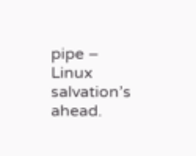pipe – Linux salvation’s ahead.